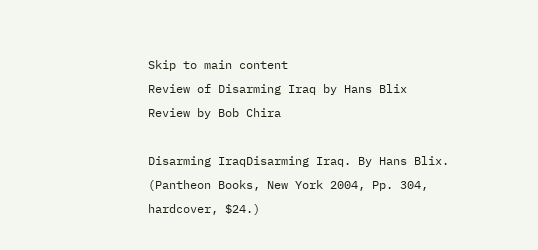Skip to main content
Review of Disarming Iraq by Hans Blix
Review by Bob Chira

Disarming IraqDisarming Iraq. By Hans Blix. (Pantheon Books, New York 2004, Pp. 304, hardcover, $24.)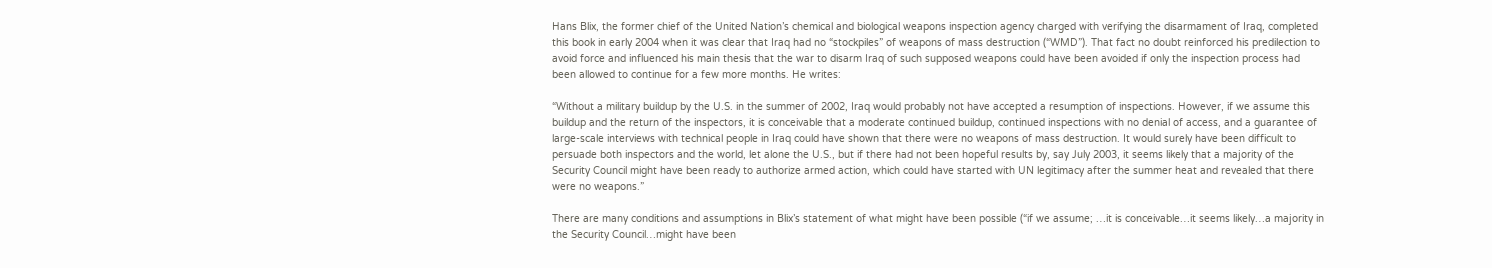Hans Blix, the former chief of the United Nation’s chemical and biological weapons inspection agency charged with verifying the disarmament of Iraq, completed this book in early 2004 when it was clear that Iraq had no “stockpiles” of weapons of mass destruction (“WMD”). That fact no doubt reinforced his predilection to avoid force and influenced his main thesis that the war to disarm Iraq of such supposed weapons could have been avoided if only the inspection process had been allowed to continue for a few more months. He writes:

“Without a military buildup by the U.S. in the summer of 2002, Iraq would probably not have accepted a resumption of inspections. However, if we assume this buildup and the return of the inspectors, it is conceivable that a moderate continued buildup, continued inspections with no denial of access, and a guarantee of large-scale interviews with technical people in Iraq could have shown that there were no weapons of mass destruction. It would surely have been difficult to persuade both inspectors and the world, let alone the U.S., but if there had not been hopeful results by, say July 2003, it seems likely that a majority of the Security Council might have been ready to authorize armed action, which could have started with UN legitimacy after the summer heat and revealed that there were no weapons.”

There are many conditions and assumptions in Blix’s statement of what might have been possible (“if we assume; …it is conceivable…it seems likely…a majority in the Security Council…might have been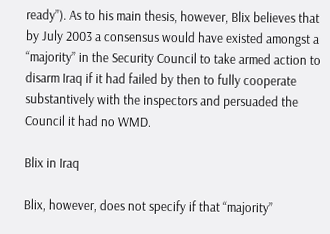ready”). As to his main thesis, however, Blix believes that by July 2003 a consensus would have existed amongst a “majority” in the Security Council to take armed action to disarm Iraq if it had failed by then to fully cooperate substantively with the inspectors and persuaded the Council it had no WMD.

Blix in Iraq

Blix, however, does not specify if that “majority”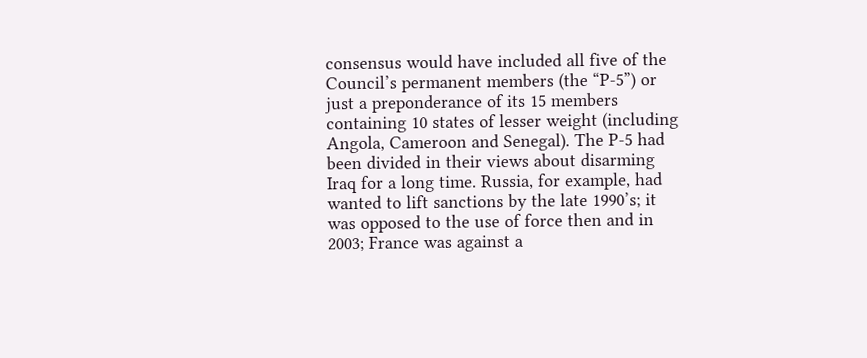consensus would have included all five of the Council’s permanent members (the “P-5”) or just a preponderance of its 15 members containing 10 states of lesser weight (including Angola, Cameroon and Senegal). The P-5 had been divided in their views about disarming Iraq for a long time. Russia, for example, had wanted to lift sanctions by the late 1990’s; it was opposed to the use of force then and in 2003; France was against a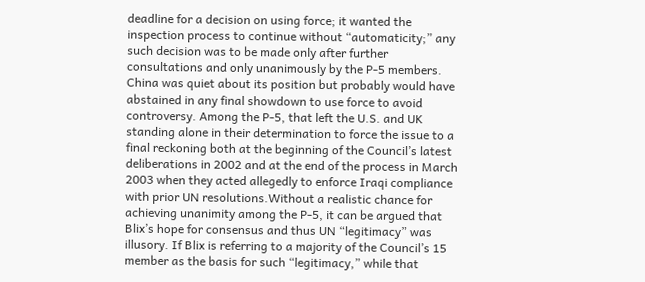deadline for a decision on using force; it wanted the inspection process to continue without “automaticity;” any such decision was to be made only after further consultations and only unanimously by the P-5 members. China was quiet about its position but probably would have abstained in any final showdown to use force to avoid controversy. Among the P-5, that left the U.S. and UK standing alone in their determination to force the issue to a final reckoning both at the beginning of the Council’s latest deliberations in 2002 and at the end of the process in March 2003 when they acted allegedly to enforce Iraqi compliance with prior UN resolutions.Without a realistic chance for achieving unanimity among the P-5, it can be argued that Blix’s hope for consensus and thus UN “legitimacy” was illusory. If Blix is referring to a majority of the Council’s 15 member as the basis for such “legitimacy,” while that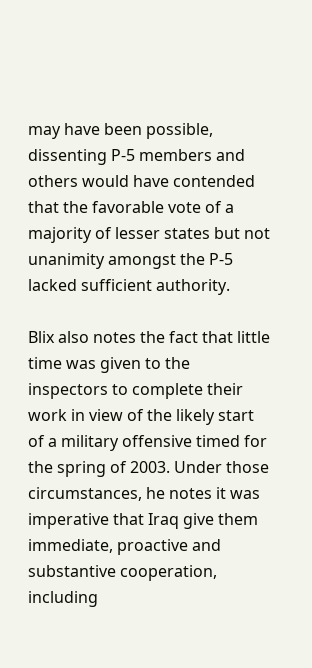may have been possible, dissenting P-5 members and others would have contended that the favorable vote of a majority of lesser states but not unanimity amongst the P-5 lacked sufficient authority.

Blix also notes the fact that little time was given to the inspectors to complete their work in view of the likely start of a military offensive timed for the spring of 2003. Under those circumstances, he notes it was imperative that Iraq give them immediate, proactive and substantive cooperation, including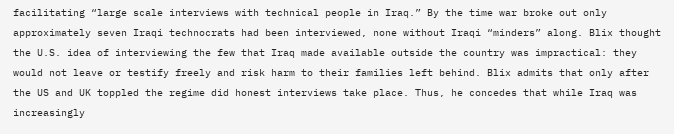facilitating “large scale interviews with technical people in Iraq.” By the time war broke out only approximately seven Iraqi technocrats had been interviewed, none without Iraqi “minders” along. Blix thought the U.S. idea of interviewing the few that Iraq made available outside the country was impractical: they would not leave or testify freely and risk harm to their families left behind. Blix admits that only after the US and UK toppled the regime did honest interviews take place. Thus, he concedes that while Iraq was increasingly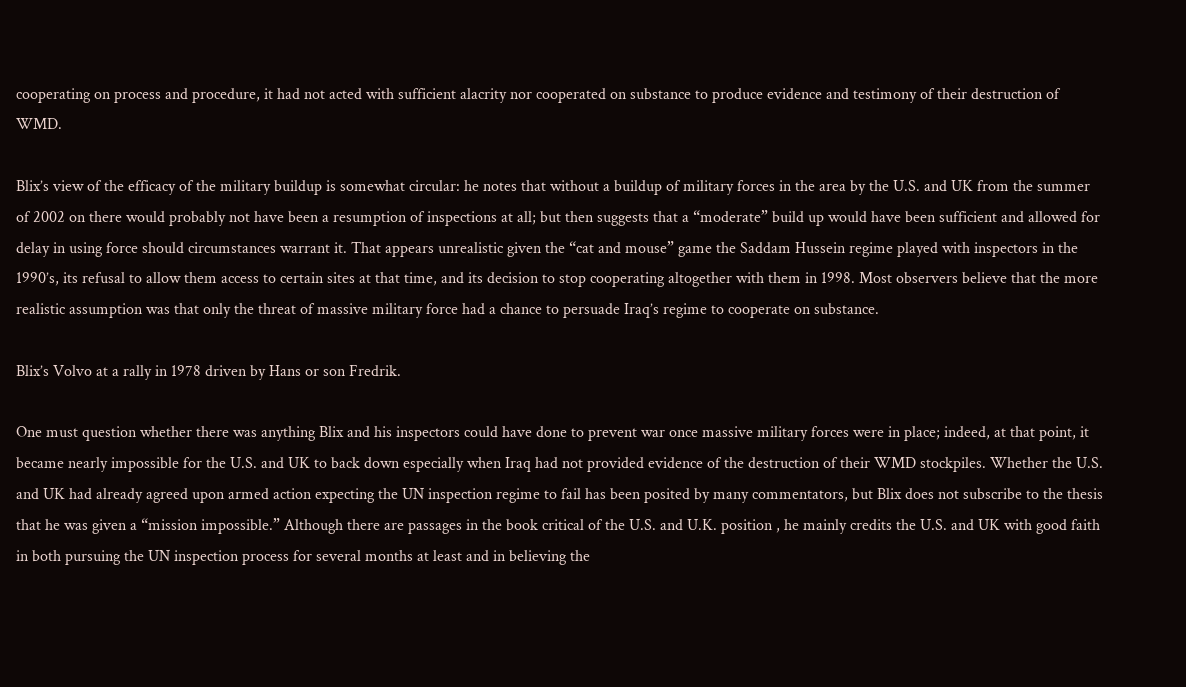cooperating on process and procedure, it had not acted with sufficient alacrity nor cooperated on substance to produce evidence and testimony of their destruction of WMD.

Blix’s view of the efficacy of the military buildup is somewhat circular: he notes that without a buildup of military forces in the area by the U.S. and UK from the summer of 2002 on there would probably not have been a resumption of inspections at all; but then suggests that a “moderate” build up would have been sufficient and allowed for delay in using force should circumstances warrant it. That appears unrealistic given the “cat and mouse” game the Saddam Hussein regime played with inspectors in the 1990’s, its refusal to allow them access to certain sites at that time, and its decision to stop cooperating altogether with them in 1998. Most observers believe that the more realistic assumption was that only the threat of massive military force had a chance to persuade Iraq’s regime to cooperate on substance.

Blix’s Volvo at a rally in 1978 driven by Hans or son Fredrik.

One must question whether there was anything Blix and his inspectors could have done to prevent war once massive military forces were in place; indeed, at that point, it became nearly impossible for the U.S. and UK to back down especially when Iraq had not provided evidence of the destruction of their WMD stockpiles. Whether the U.S. and UK had already agreed upon armed action expecting the UN inspection regime to fail has been posited by many commentators, but Blix does not subscribe to the thesis that he was given a “mission impossible.” Although there are passages in the book critical of the U.S. and U.K. position , he mainly credits the U.S. and UK with good faith in both pursuing the UN inspection process for several months at least and in believing the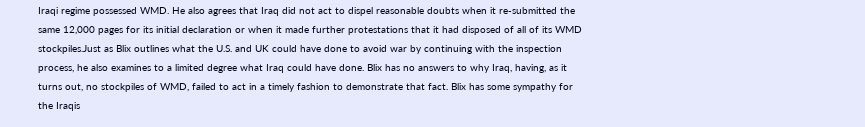Iraqi regime possessed WMD. He also agrees that Iraq did not act to dispel reasonable doubts when it re-submitted the same 12,000 pages for its initial declaration or when it made further protestations that it had disposed of all of its WMD stockpiles.Just as Blix outlines what the U.S. and UK could have done to avoid war by continuing with the inspection process, he also examines to a limited degree what Iraq could have done. Blix has no answers to why Iraq, having, as it turns out, no stockpiles of WMD, failed to act in a timely fashion to demonstrate that fact. Blix has some sympathy for the Iraqis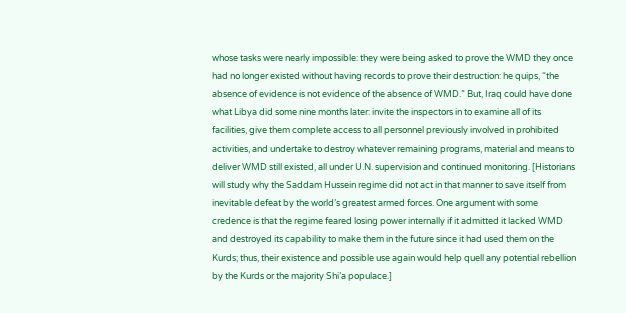whose tasks were nearly impossible: they were being asked to prove the WMD they once had no longer existed without having records to prove their destruction: he quips, “the absence of evidence is not evidence of the absence of WMD.” But, Iraq could have done what Libya did some nine months later: invite the inspectors in to examine all of its facilities, give them complete access to all personnel previously involved in prohibited activities, and undertake to destroy whatever remaining programs, material and means to deliver WMD still existed, all under U.N. supervision and continued monitoring. [Historians will study why the Saddam Hussein regime did not act in that manner to save itself from inevitable defeat by the world’s greatest armed forces. One argument with some credence is that the regime feared losing power internally if it admitted it lacked WMD and destroyed its capability to make them in the future since it had used them on the Kurds; thus, their existence and possible use again would help quell any potential rebellion by the Kurds or the majority Shi’a populace.]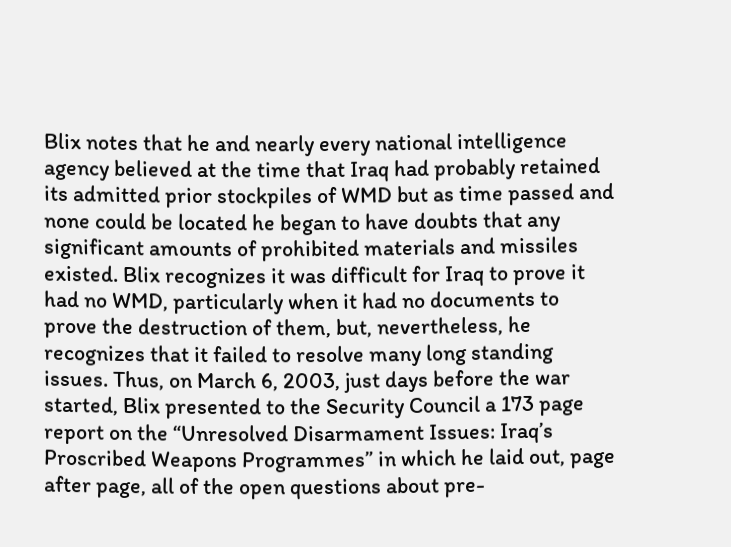Blix notes that he and nearly every national intelligence agency believed at the time that Iraq had probably retained its admitted prior stockpiles of WMD but as time passed and none could be located he began to have doubts that any significant amounts of prohibited materials and missiles existed. Blix recognizes it was difficult for Iraq to prove it had no WMD, particularly when it had no documents to prove the destruction of them, but, nevertheless, he recognizes that it failed to resolve many long standing issues. Thus, on March 6, 2003, just days before the war started, Blix presented to the Security Council a 173 page report on the “Unresolved Disarmament Issues: Iraq’s Proscribed Weapons Programmes” in which he laid out, page after page, all of the open questions about pre-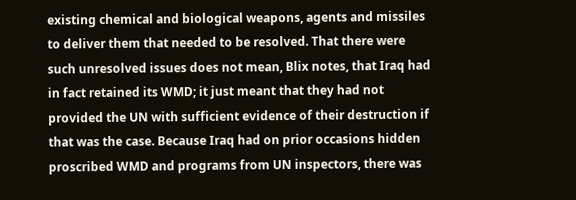existing chemical and biological weapons, agents and missiles to deliver them that needed to be resolved. That there were such unresolved issues does not mean, Blix notes, that Iraq had in fact retained its WMD; it just meant that they had not provided the UN with sufficient evidence of their destruction if that was the case. Because Iraq had on prior occasions hidden proscribed WMD and programs from UN inspectors, there was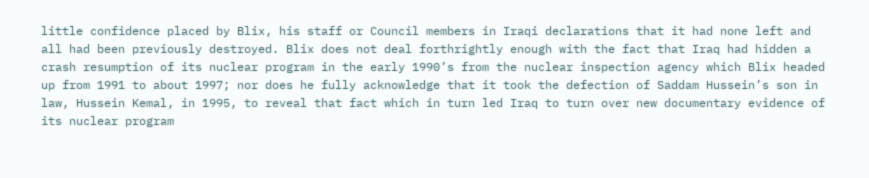little confidence placed by Blix, his staff or Council members in Iraqi declarations that it had none left and all had been previously destroyed. Blix does not deal forthrightly enough with the fact that Iraq had hidden a crash resumption of its nuclear program in the early 1990’s from the nuclear inspection agency which Blix headed up from 1991 to about 1997; nor does he fully acknowledge that it took the defection of Saddam Hussein’s son in law, Hussein Kemal, in 1995, to reveal that fact which in turn led Iraq to turn over new documentary evidence of its nuclear program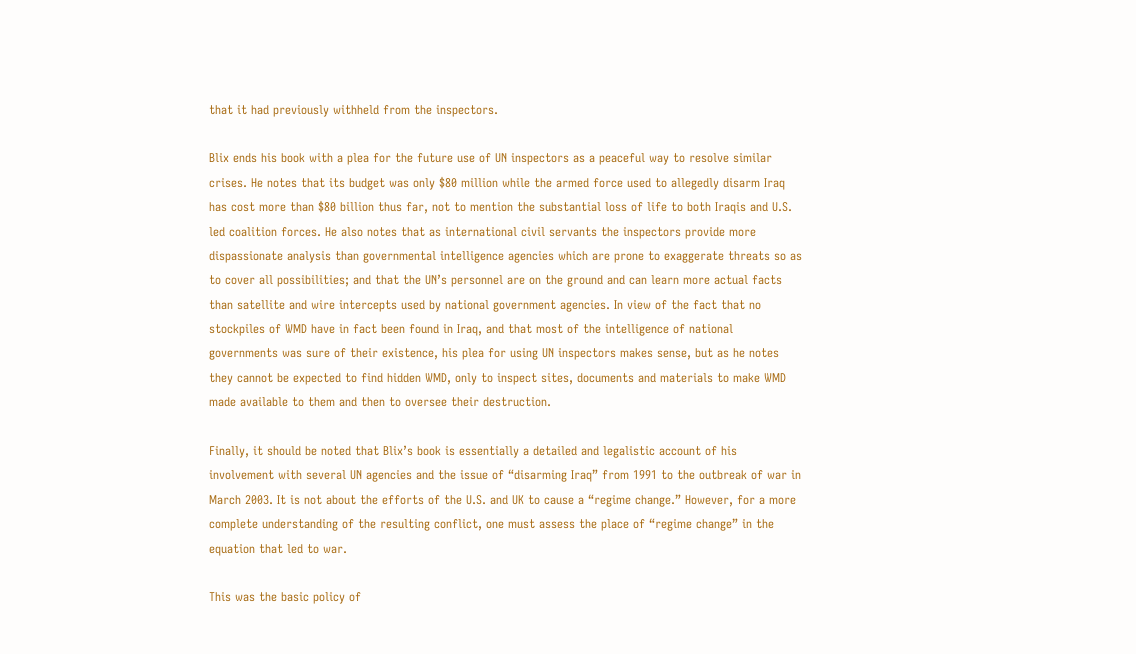that it had previously withheld from the inspectors.

Blix ends his book with a plea for the future use of UN inspectors as a peaceful way to resolve similar crises. He notes that its budget was only $80 million while the armed force used to allegedly disarm Iraq has cost more than $80 billion thus far, not to mention the substantial loss of life to both Iraqis and U.S. led coalition forces. He also notes that as international civil servants the inspectors provide more dispassionate analysis than governmental intelligence agencies which are prone to exaggerate threats so as to cover all possibilities; and that the UN’s personnel are on the ground and can learn more actual facts than satellite and wire intercepts used by national government agencies. In view of the fact that no stockpiles of WMD have in fact been found in Iraq, and that most of the intelligence of national governments was sure of their existence, his plea for using UN inspectors makes sense, but as he notes they cannot be expected to find hidden WMD, only to inspect sites, documents and materials to make WMD made available to them and then to oversee their destruction.

Finally, it should be noted that Blix’s book is essentially a detailed and legalistic account of his involvement with several UN agencies and the issue of “disarming Iraq” from 1991 to the outbreak of war in March 2003. It is not about the efforts of the U.S. and UK to cause a “regime change.” However, for a more complete understanding of the resulting conflict, one must assess the place of “regime change” in the equation that led to war.

This was the basic policy of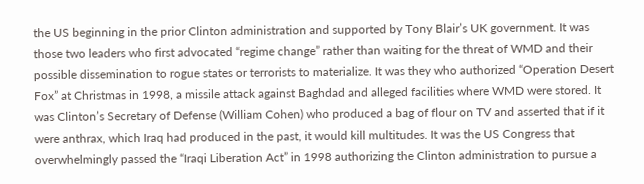the US beginning in the prior Clinton administration and supported by Tony Blair’s UK government. It was those two leaders who first advocated “regime change” rather than waiting for the threat of WMD and their possible dissemination to rogue states or terrorists to materialize. It was they who authorized “Operation Desert Fox” at Christmas in 1998, a missile attack against Baghdad and alleged facilities where WMD were stored. It was Clinton’s Secretary of Defense (William Cohen) who produced a bag of flour on TV and asserted that if it were anthrax, which Iraq had produced in the past, it would kill multitudes. It was the US Congress that overwhelmingly passed the “Iraqi Liberation Act” in 1998 authorizing the Clinton administration to pursue a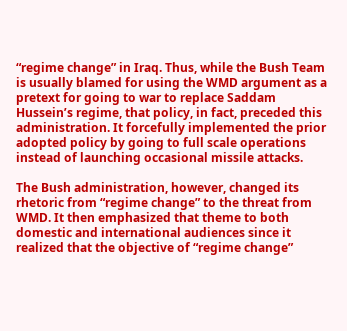“regime change” in Iraq. Thus, while the Bush Team is usually blamed for using the WMD argument as a pretext for going to war to replace Saddam Hussein’s regime, that policy, in fact, preceded this administration. It forcefully implemented the prior adopted policy by going to full scale operations instead of launching occasional missile attacks.

The Bush administration, however, changed its rhetoric from “regime change” to the threat from WMD. It then emphasized that theme to both domestic and international audiences since it realized that the objective of “regime change”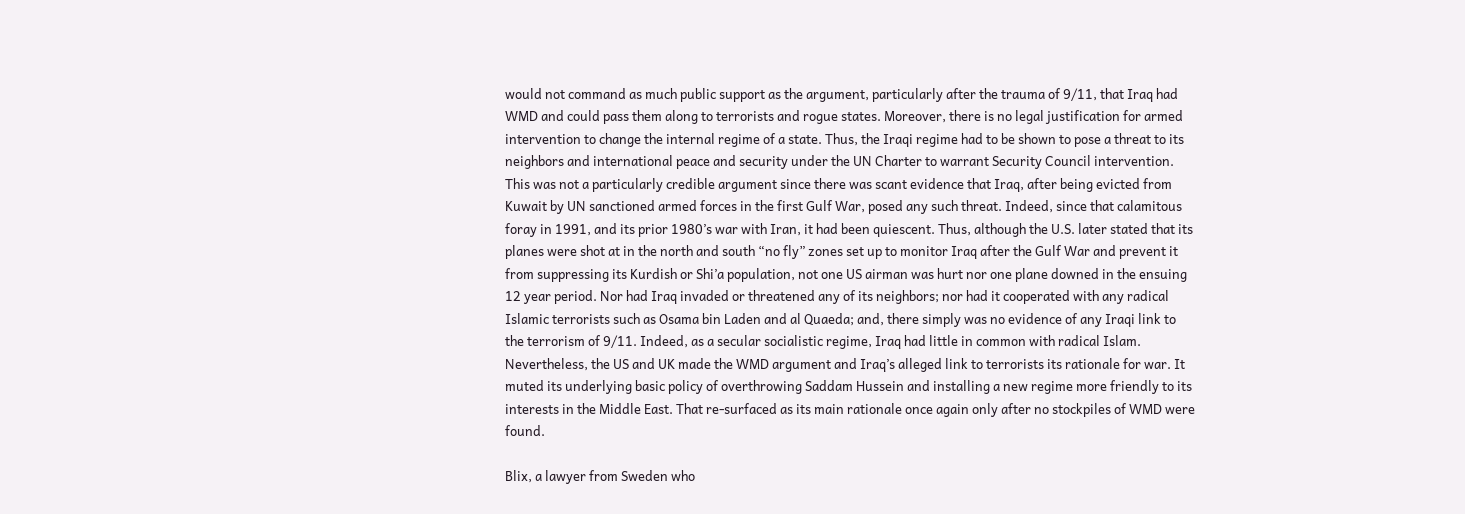would not command as much public support as the argument, particularly after the trauma of 9/11, that Iraq had WMD and could pass them along to terrorists and rogue states. Moreover, there is no legal justification for armed intervention to change the internal regime of a state. Thus, the Iraqi regime had to be shown to pose a threat to its neighbors and international peace and security under the UN Charter to warrant Security Council intervention. This was not a particularly credible argument since there was scant evidence that Iraq, after being evicted from Kuwait by UN sanctioned armed forces in the first Gulf War, posed any such threat. Indeed, since that calamitous foray in 1991, and its prior 1980’s war with Iran, it had been quiescent. Thus, although the U.S. later stated that its planes were shot at in the north and south “no fly” zones set up to monitor Iraq after the Gulf War and prevent it from suppressing its Kurdish or Shi’a population, not one US airman was hurt nor one plane downed in the ensuing 12 year period. Nor had Iraq invaded or threatened any of its neighbors; nor had it cooperated with any radical Islamic terrorists such as Osama bin Laden and al Quaeda; and, there simply was no evidence of any Iraqi link to the terrorism of 9/11. Indeed, as a secular socialistic regime, Iraq had little in common with radical Islam. Nevertheless, the US and UK made the WMD argument and Iraq’s alleged link to terrorists its rationale for war. It muted its underlying basic policy of overthrowing Saddam Hussein and installing a new regime more friendly to its interests in the Middle East. That re-surfaced as its main rationale once again only after no stockpiles of WMD were found.

Blix, a lawyer from Sweden who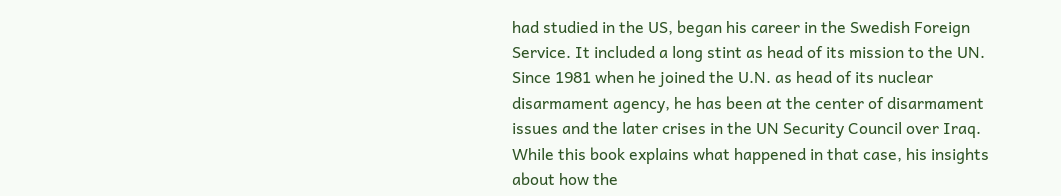had studied in the US, began his career in the Swedish Foreign Service. It included a long stint as head of its mission to the UN. Since 1981 when he joined the U.N. as head of its nuclear disarmament agency, he has been at the center of disarmament issues and the later crises in the UN Security Council over Iraq. While this book explains what happened in that case, his insights about how the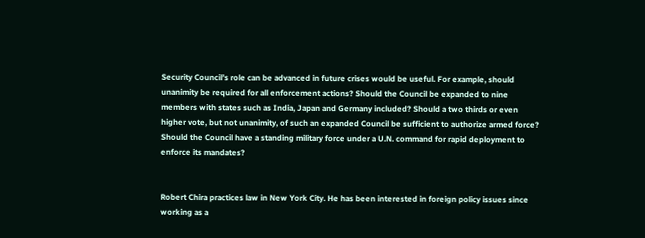Security Council’s role can be advanced in future crises would be useful. For example, should unanimity be required for all enforcement actions? Should the Council be expanded to nine members with states such as India, Japan and Germany included? Should a two thirds or even higher vote, but not unanimity, of such an expanded Council be sufficient to authorize armed force? Should the Council have a standing military force under a U.N. command for rapid deployment to enforce its mandates?


Robert Chira practices law in New York City. He has been interested in foreign policy issues since working as a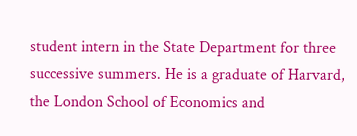student intern in the State Department for three successive summers. He is a graduate of Harvard, the London School of Economics and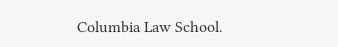Columbia Law School.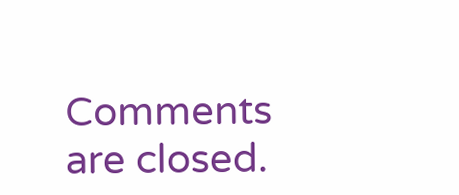Comments are closed.